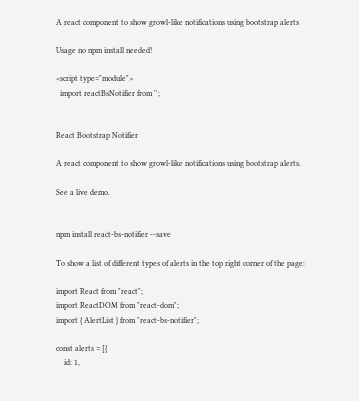A react component to show growl-like notifications using bootstrap alerts

Usage no npm install needed!

<script type="module">
  import reactBsNotifier from '';


React Bootstrap Notifier

A react component to show growl-like notifications using bootstrap alerts.

See a live demo.


npm install react-bs-notifier --save

To show a list of different types of alerts in the top right corner of the page:

import React from "react";
import ReactDOM from "react-dom";
import { AlertList } from "react-bs-notifier";

const alerts = [{
    id: 1,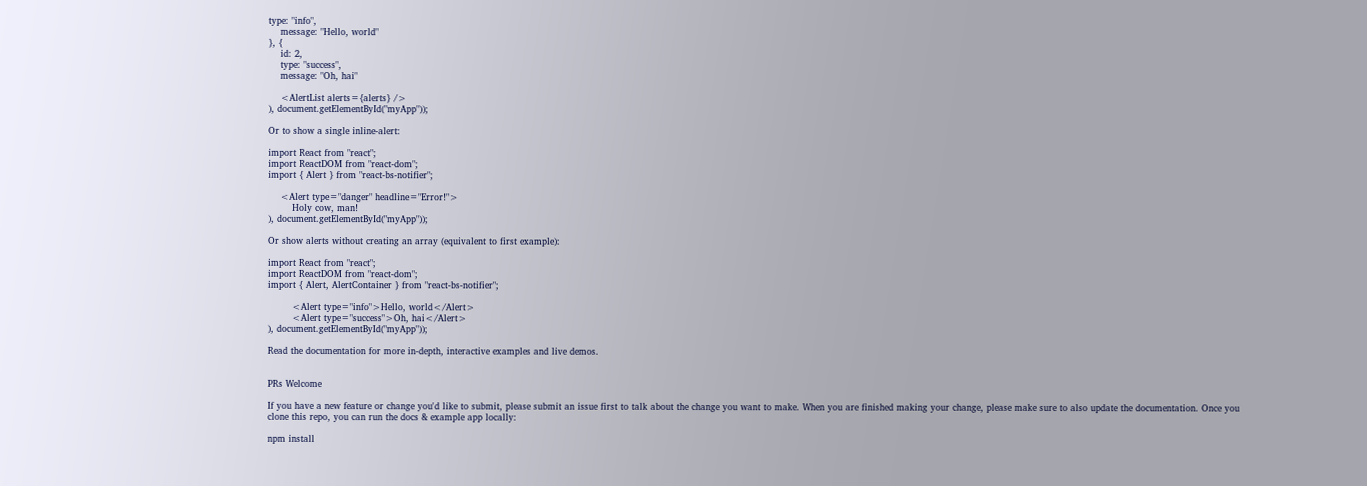type: "info",
    message: "Hello, world"
}, {
    id: 2,
    type: "success",
    message: "Oh, hai"

    <AlertList alerts={alerts} />
), document.getElementById("myApp"));

Or to show a single inline-alert:

import React from "react";
import ReactDOM from "react-dom";
import { Alert } from "react-bs-notifier";

    <Alert type="danger" headline="Error!">
        Holy cow, man!
), document.getElementById("myApp"));

Or show alerts without creating an array (equivalent to first example):

import React from "react";
import ReactDOM from "react-dom";
import { Alert, AlertContainer } from "react-bs-notifier";

        <Alert type="info">Hello, world</Alert>
        <Alert type="success">Oh, hai</Alert>
), document.getElementById("myApp"));

Read the documentation for more in-depth, interactive examples and live demos.


PRs Welcome

If you have a new feature or change you'd like to submit, please submit an issue first to talk about the change you want to make. When you are finished making your change, please make sure to also update the documentation. Once you clone this repo, you can run the docs & example app locally:

npm install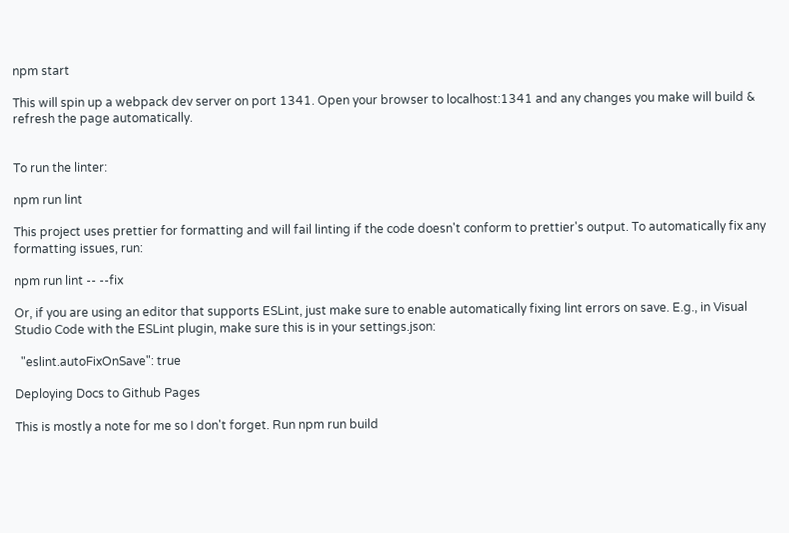npm start

This will spin up a webpack dev server on port 1341. Open your browser to localhost:1341 and any changes you make will build & refresh the page automatically.


To run the linter:

npm run lint

This project uses prettier for formatting and will fail linting if the code doesn't conform to prettier's output. To automatically fix any formatting issues, run:

npm run lint -- --fix

Or, if you are using an editor that supports ESLint, just make sure to enable automatically fixing lint errors on save. E.g., in Visual Studio Code with the ESLint plugin, make sure this is in your settings.json:

  "eslint.autoFixOnSave": true

Deploying Docs to Github Pages

This is mostly a note for me so I don't forget. Run npm run build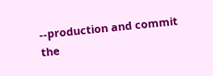--production and commit the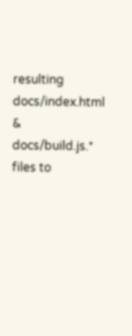resulting docs/index.html & docs/build.js.* files to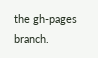the gh-pages branch.